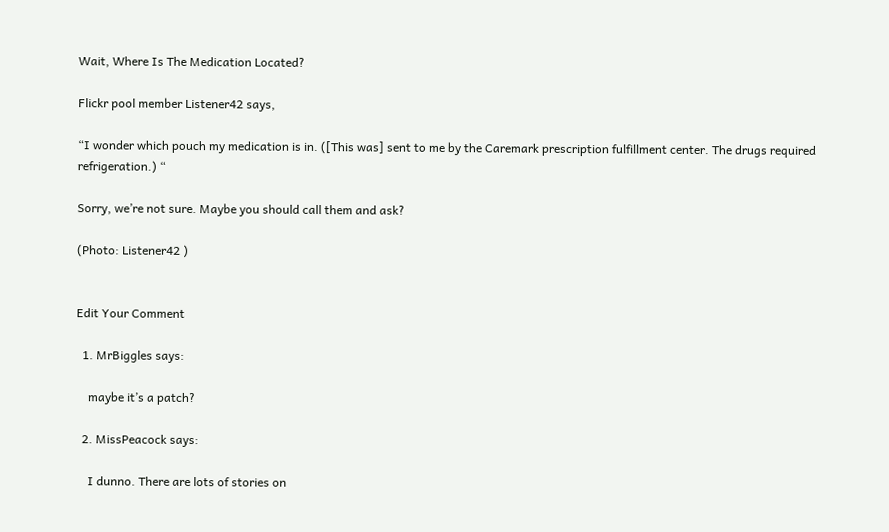Wait, Where Is The Medication Located?

Flickr pool member Listener42 says,

“I wonder which pouch my medication is in. ([This was] sent to me by the Caremark prescription fulfillment center. The drugs required refrigeration.) “

Sorry, we’re not sure. Maybe you should call them and ask?

(Photo: Listener42 )


Edit Your Comment

  1. MrBiggles says:

    maybe it’s a patch?

  2. MissPeacock says:

    I dunno. There are lots of stories on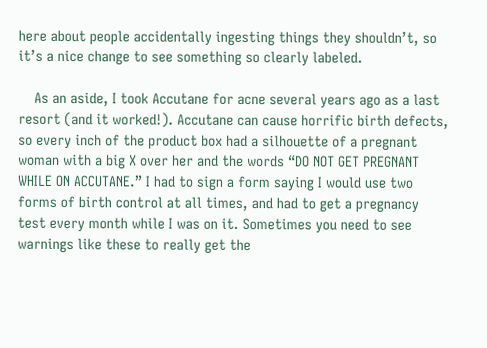here about people accidentally ingesting things they shouldn’t, so it’s a nice change to see something so clearly labeled.

    As an aside, I took Accutane for acne several years ago as a last resort (and it worked!). Accutane can cause horrific birth defects, so every inch of the product box had a silhouette of a pregnant woman with a big X over her and the words “DO NOT GET PREGNANT WHILE ON ACCUTANE.” I had to sign a form saying I would use two forms of birth control at all times, and had to get a pregnancy test every month while I was on it. Sometimes you need to see warnings like these to really get the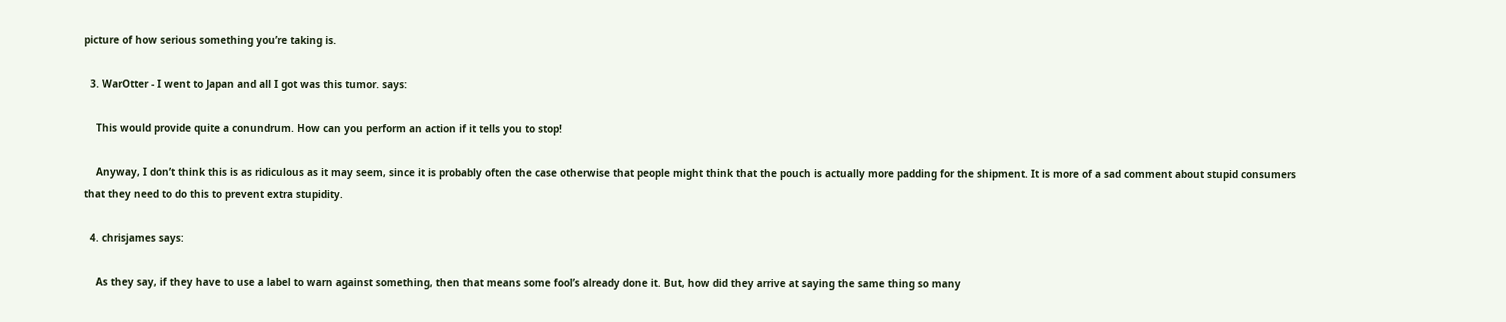picture of how serious something you’re taking is.

  3. WarOtter - I went to Japan and all I got was this tumor. says:

    This would provide quite a conundrum. How can you perform an action if it tells you to stop!

    Anyway, I don’t think this is as ridiculous as it may seem, since it is probably often the case otherwise that people might think that the pouch is actually more padding for the shipment. It is more of a sad comment about stupid consumers that they need to do this to prevent extra stupidity.

  4. chrisjames says:

    As they say, if they have to use a label to warn against something, then that means some fool’s already done it. But, how did they arrive at saying the same thing so many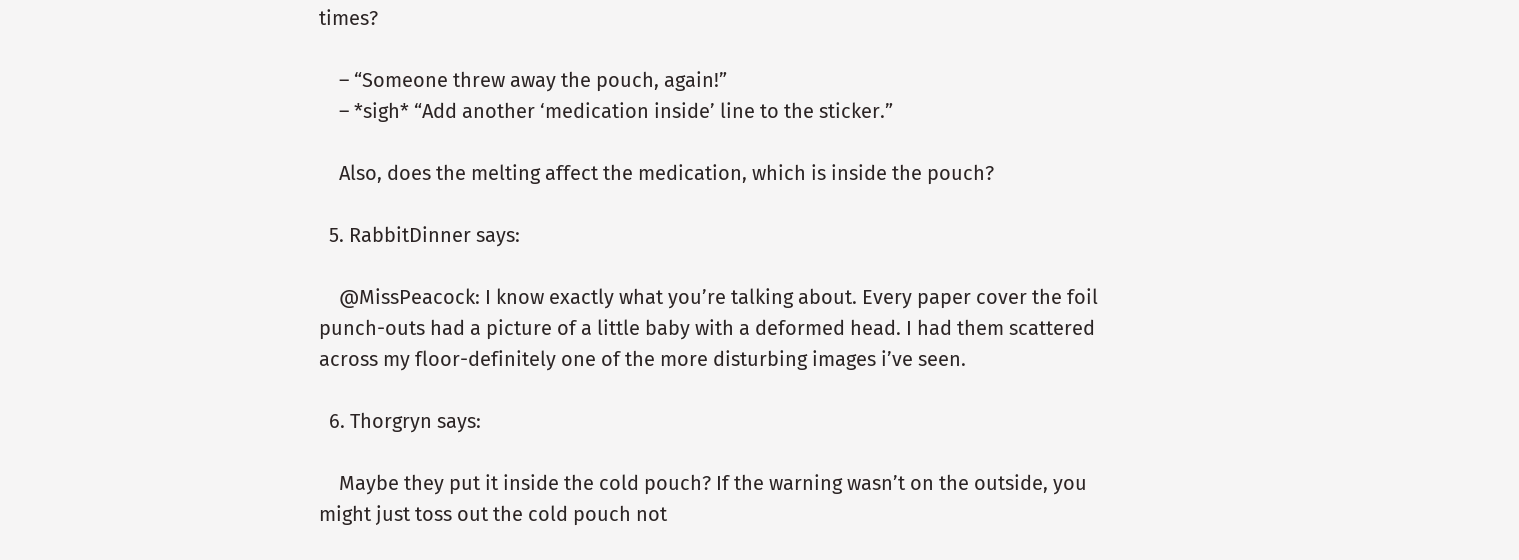times?

    – “Someone threw away the pouch, again!”
    – *sigh* “Add another ‘medication inside’ line to the sticker.”

    Also, does the melting affect the medication, which is inside the pouch?

  5. RabbitDinner says:

    @MissPeacock: I know exactly what you’re talking about. Every paper cover the foil punch-outs had a picture of a little baby with a deformed head. I had them scattered across my floor-definitely one of the more disturbing images i’ve seen.

  6. Thorgryn says:

    Maybe they put it inside the cold pouch? If the warning wasn’t on the outside, you might just toss out the cold pouch not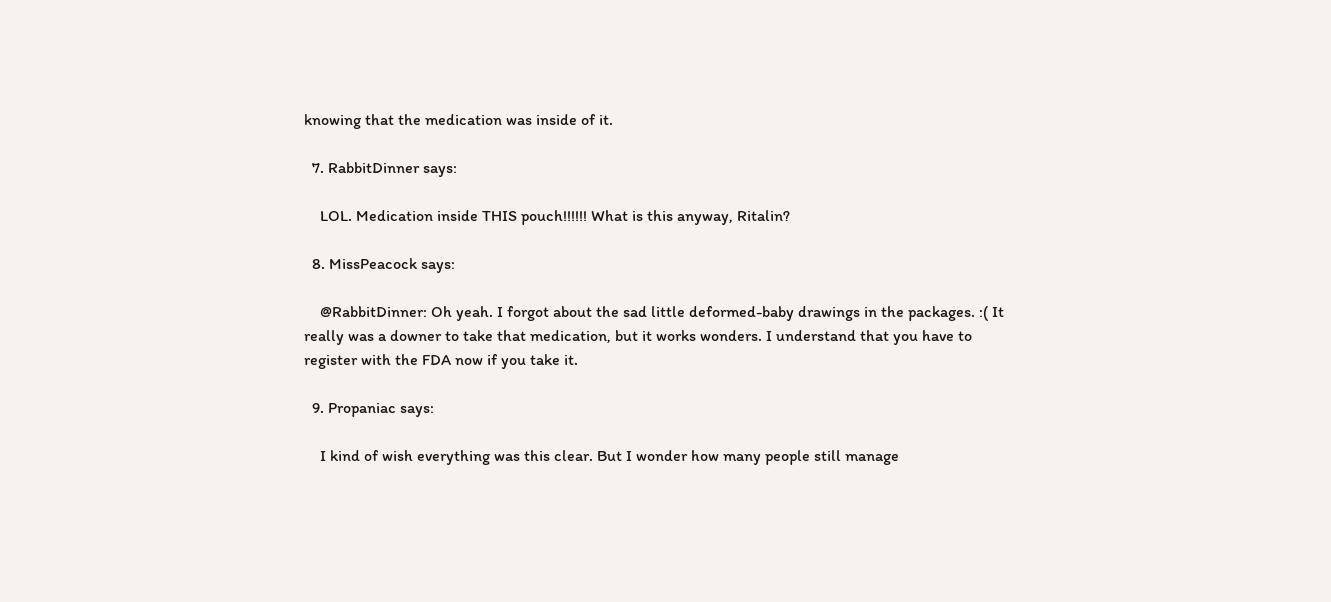knowing that the medication was inside of it.

  7. RabbitDinner says:

    LOL. Medication inside THIS pouch!!!!!! What is this anyway, Ritalin?

  8. MissPeacock says:

    @RabbitDinner: Oh yeah. I forgot about the sad little deformed-baby drawings in the packages. :( It really was a downer to take that medication, but it works wonders. I understand that you have to register with the FDA now if you take it.

  9. Propaniac says:

    I kind of wish everything was this clear. But I wonder how many people still manage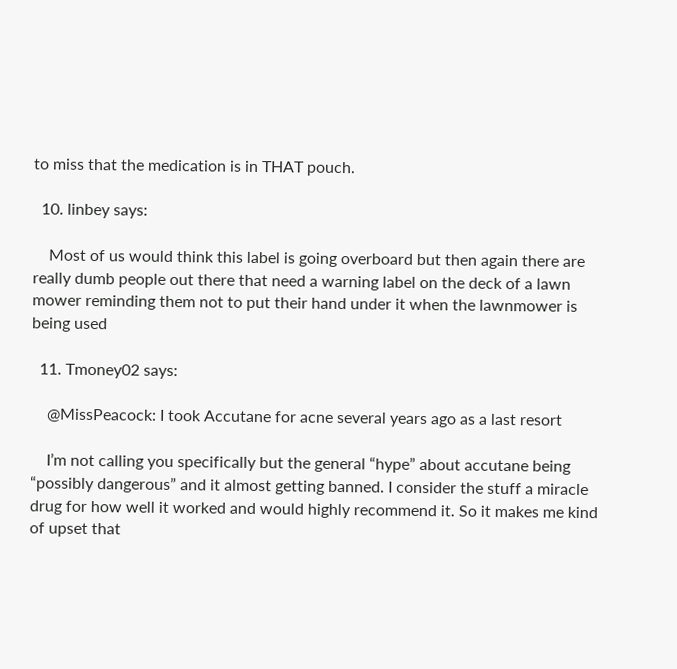to miss that the medication is in THAT pouch.

  10. linbey says:

    Most of us would think this label is going overboard but then again there are really dumb people out there that need a warning label on the deck of a lawn mower reminding them not to put their hand under it when the lawnmower is being used

  11. Tmoney02 says:

    @MissPeacock: I took Accutane for acne several years ago as a last resort

    I’m not calling you specifically but the general “hype” about accutane being “possibly dangerous” and it almost getting banned. I consider the stuff a miracle drug for how well it worked and would highly recommend it. So it makes me kind of upset that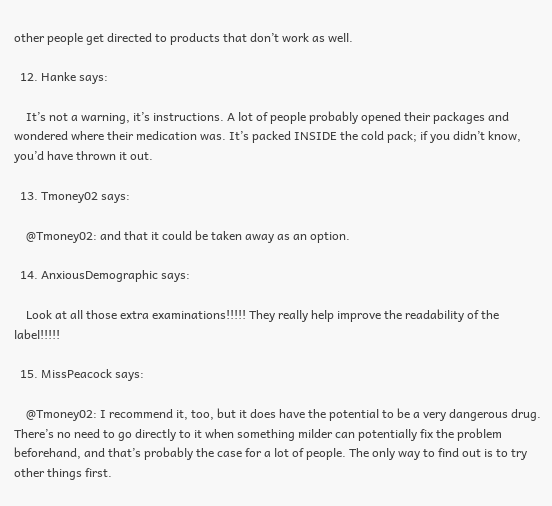other people get directed to products that don’t work as well.

  12. Hanke says:

    It’s not a warning, it’s instructions. A lot of people probably opened their packages and wondered where their medication was. It’s packed INSIDE the cold pack; if you didn’t know, you’d have thrown it out.

  13. Tmoney02 says:

    @Tmoney02: and that it could be taken away as an option.

  14. AnxiousDemographic says:

    Look at all those extra examinations!!!!! They really help improve the readability of the label!!!!!

  15. MissPeacock says:

    @Tmoney02: I recommend it, too, but it does have the potential to be a very dangerous drug. There’s no need to go directly to it when something milder can potentially fix the problem beforehand, and that’s probably the case for a lot of people. The only way to find out is to try other things first.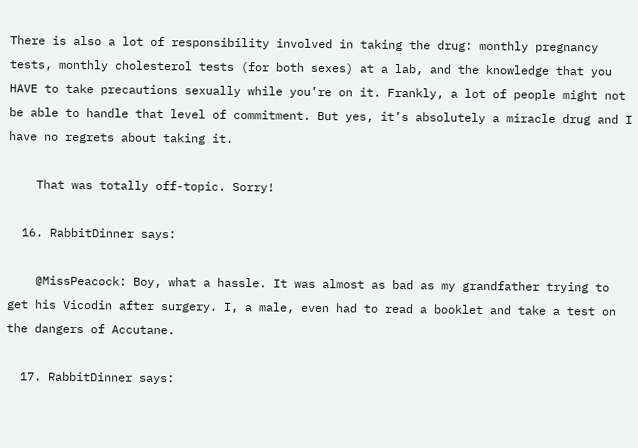There is also a lot of responsibility involved in taking the drug: monthly pregnancy tests, monthly cholesterol tests (for both sexes) at a lab, and the knowledge that you HAVE to take precautions sexually while you’re on it. Frankly, a lot of people might not be able to handle that level of commitment. But yes, it’s absolutely a miracle drug and I have no regrets about taking it.

    That was totally off-topic. Sorry!

  16. RabbitDinner says:

    @MissPeacock: Boy, what a hassle. It was almost as bad as my grandfather trying to get his Vicodin after surgery. I, a male, even had to read a booklet and take a test on the dangers of Accutane.

  17. RabbitDinner says: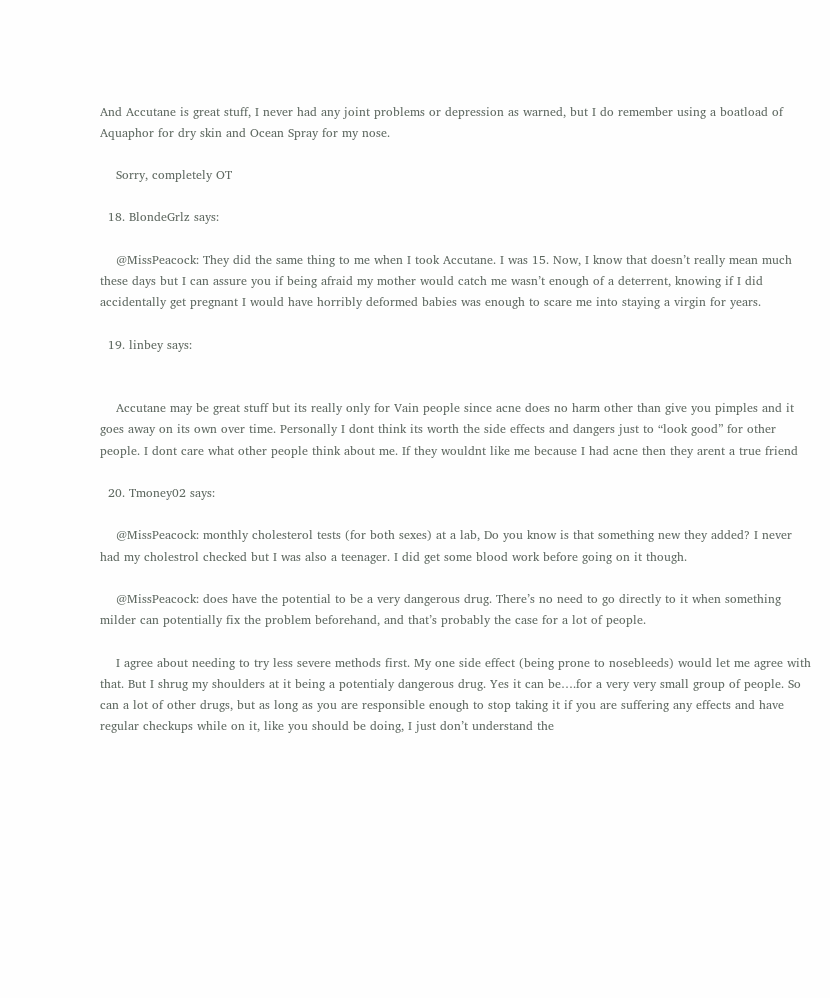And Accutane is great stuff, I never had any joint problems or depression as warned, but I do remember using a boatload of Aquaphor for dry skin and Ocean Spray for my nose.

    Sorry, completely OT

  18. BlondeGrlz says:

    @MissPeacock: They did the same thing to me when I took Accutane. I was 15. Now, I know that doesn’t really mean much these days but I can assure you if being afraid my mother would catch me wasn’t enough of a deterrent, knowing if I did accidentally get pregnant I would have horribly deformed babies was enough to scare me into staying a virgin for years.

  19. linbey says:


    Accutane may be great stuff but its really only for Vain people since acne does no harm other than give you pimples and it goes away on its own over time. Personally I dont think its worth the side effects and dangers just to “look good” for other people. I dont care what other people think about me. If they wouldnt like me because I had acne then they arent a true friend

  20. Tmoney02 says:

    @MissPeacock: monthly cholesterol tests (for both sexes) at a lab, Do you know is that something new they added? I never had my cholestrol checked but I was also a teenager. I did get some blood work before going on it though.

    @MissPeacock: does have the potential to be a very dangerous drug. There’s no need to go directly to it when something milder can potentially fix the problem beforehand, and that’s probably the case for a lot of people.

    I agree about needing to try less severe methods first. My one side effect (being prone to nosebleeds) would let me agree with that. But I shrug my shoulders at it being a potentialy dangerous drug. Yes it can be….for a very very small group of people. So can a lot of other drugs, but as long as you are responsible enough to stop taking it if you are suffering any effects and have regular checkups while on it, like you should be doing, I just don’t understand the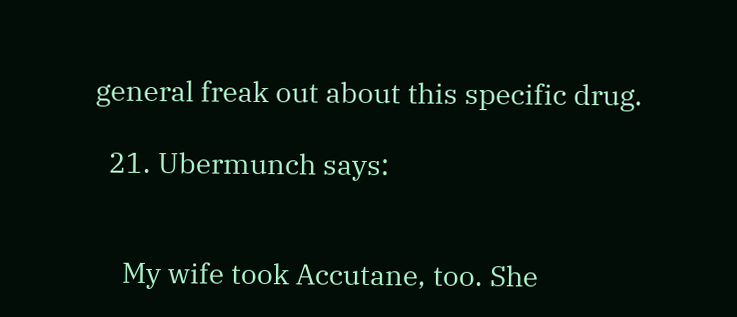general freak out about this specific drug.

  21. Ubermunch says:


    My wife took Accutane, too. She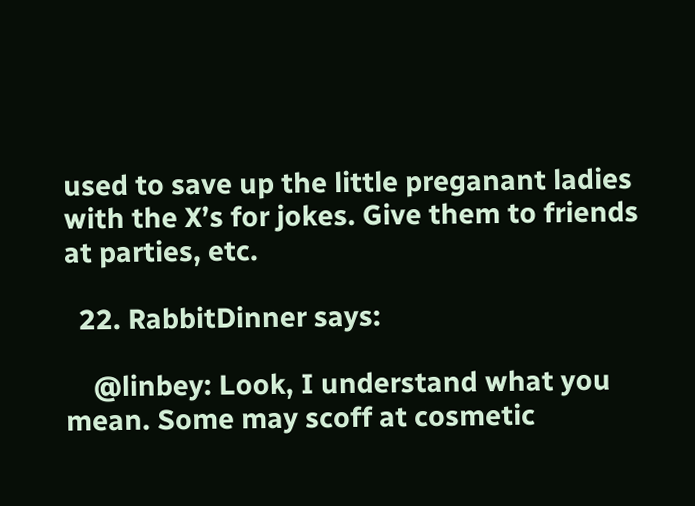used to save up the little preganant ladies with the X’s for jokes. Give them to friends at parties, etc.

  22. RabbitDinner says:

    @linbey: Look, I understand what you mean. Some may scoff at cosmetic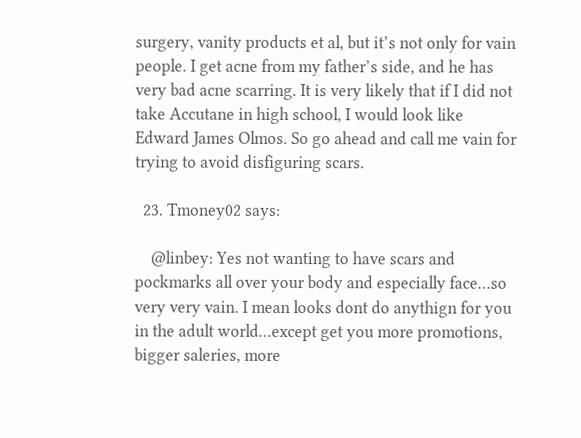surgery, vanity products et al, but it’s not only for vain people. I get acne from my father’s side, and he has very bad acne scarring. It is very likely that if I did not take Accutane in high school, I would look like Edward James Olmos. So go ahead and call me vain for trying to avoid disfiguring scars.

  23. Tmoney02 says:

    @linbey: Yes not wanting to have scars and pockmarks all over your body and especially face…so very very vain. I mean looks dont do anythign for you in the adult world…except get you more promotions, bigger saleries, more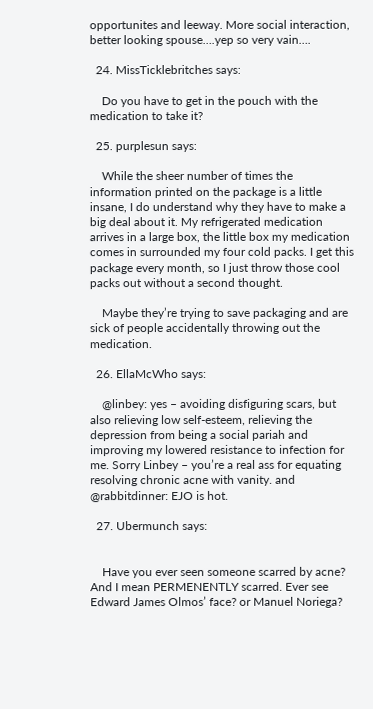opportunites and leeway. More social interaction, better looking spouse….yep so very vain….

  24. MissTicklebritches says:

    Do you have to get in the pouch with the medication to take it?

  25. purplesun says:

    While the sheer number of times the information printed on the package is a little insane, I do understand why they have to make a big deal about it. My refrigerated medication arrives in a large box, the little box my medication comes in surrounded my four cold packs. I get this package every month, so I just throw those cool packs out without a second thought.

    Maybe they’re trying to save packaging and are sick of people accidentally throwing out the medication.

  26. EllaMcWho says:

    @linbey: yes – avoiding disfiguring scars, but also relieving low self-esteem, relieving the depression from being a social pariah and improving my lowered resistance to infection for me. Sorry Linbey – you’re a real ass for equating resolving chronic acne with vanity. and @rabbitdinner: EJO is hot.

  27. Ubermunch says:


    Have you ever seen someone scarred by acne? And I mean PERMENENTLY scarred. Ever see Edward James Olmos’ face? or Manuel Noriega?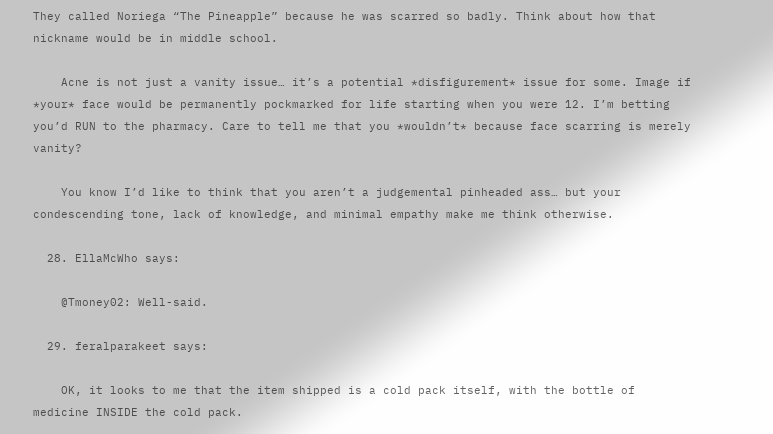They called Noriega “The Pineapple” because he was scarred so badly. Think about how that nickname would be in middle school.

    Acne is not just a vanity issue… it’s a potential *disfigurement* issue for some. Image if *your* face would be permanently pockmarked for life starting when you were 12. I’m betting you’d RUN to the pharmacy. Care to tell me that you *wouldn’t* because face scarring is merely vanity?

    You know I’d like to think that you aren’t a judgemental pinheaded ass… but your condescending tone, lack of knowledge, and minimal empathy make me think otherwise.

  28. EllaMcWho says:

    @Tmoney02: Well-said.

  29. feralparakeet says:

    OK, it looks to me that the item shipped is a cold pack itself, with the bottle of medicine INSIDE the cold pack.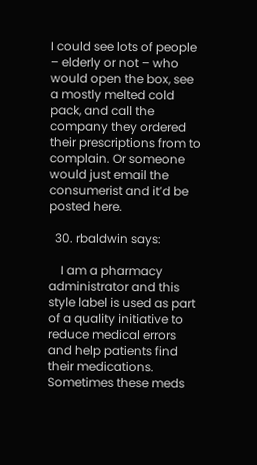I could see lots of people – elderly or not – who would open the box, see a mostly melted cold pack, and call the company they ordered their prescriptions from to complain. Or someone would just email the consumerist and it’d be posted here.

  30. rbaldwin says:

    I am a pharmacy administrator and this style label is used as part of a quality initiative to reduce medical errors and help patients find their medications. Sometimes these meds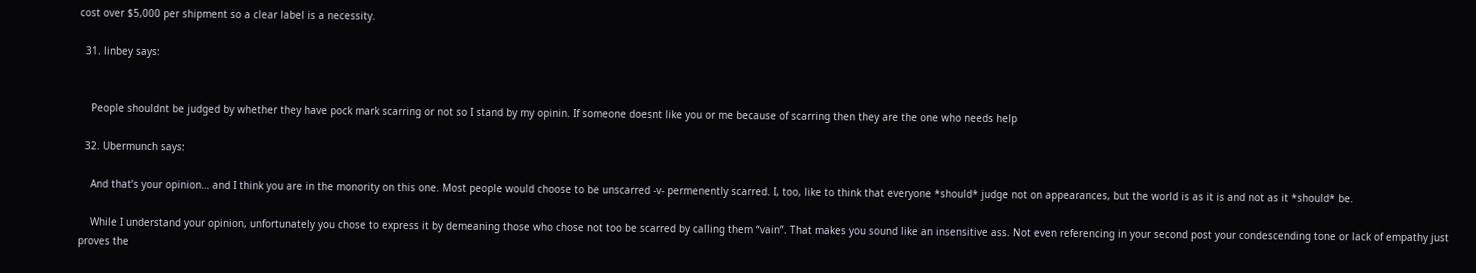cost over $5,000 per shipment so a clear label is a necessity.

  31. linbey says:


    People shouldnt be judged by whether they have pock mark scarring or not so I stand by my opinin. If someone doesnt like you or me because of scarring then they are the one who needs help

  32. Ubermunch says:

    And that’s your opinion… and I think you are in the monority on this one. Most people would choose to be unscarred -v- permenently scarred. I, too, like to think that everyone *should* judge not on appearances, but the world is as it is and not as it *should* be.

    While I understand your opinion, unfortunately you chose to express it by demeaning those who chose not too be scarred by calling them “vain”. That makes you sound like an insensitive ass. Not even referencing in your second post your condescending tone or lack of empathy just proves the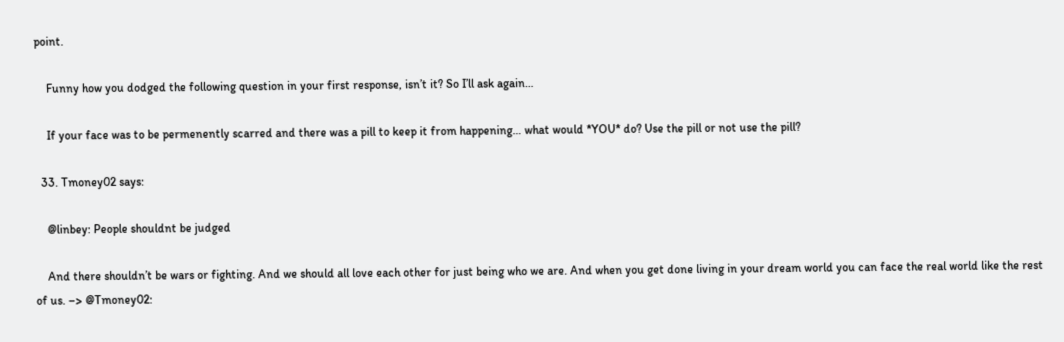point.

    Funny how you dodged the following question in your first response, isn’t it? So I’ll ask again…

    If your face was to be permenently scarred and there was a pill to keep it from happening… what would *YOU* do? Use the pill or not use the pill?

  33. Tmoney02 says:

    @linbey: People shouldnt be judged

    And there shouldn’t be wars or fighting. And we should all love each other for just being who we are. And when you get done living in your dream world you can face the real world like the rest of us. –> @Tmoney02: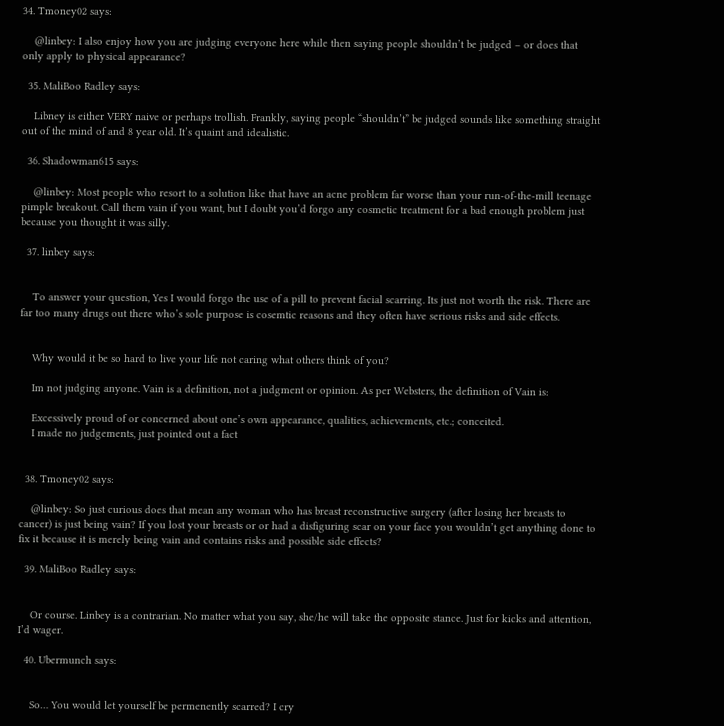34. Tmoney02 says:

    @linbey: I also enjoy how you are judging everyone here while then saying people shouldn’t be judged – or does that only apply to physical appearance?

  35. MaliBoo Radley says:

    Libney is either VERY naive or perhaps trollish. Frankly, saying people “shouldn’t” be judged sounds like something straight out of the mind of and 8 year old. It’s quaint and idealistic.

  36. Shadowman615 says:

    @linbey: Most people who resort to a solution like that have an acne problem far worse than your run-of-the-mill teenage pimple breakout. Call them vain if you want, but I doubt you’d forgo any cosmetic treatment for a bad enough problem just because you thought it was silly.

  37. linbey says:


    To answer your question, Yes I would forgo the use of a pill to prevent facial scarring. Its just not worth the risk. There are far too many drugs out there who’s sole purpose is cosemtic reasons and they often have serious risks and side effects.


    Why would it be so hard to live your life not caring what others think of you?

    Im not judging anyone. Vain is a definition, not a judgment or opinion. As per Websters, the definition of Vain is:

    Excessively proud of or concerned about one’s own appearance, qualities, achievements, etc.; conceited.
    I made no judgements, just pointed out a fact


  38. Tmoney02 says:

    @linbey: So just curious does that mean any woman who has breast reconstructive surgery (after losing her breasts to cancer) is just being vain? If you lost your breasts or or had a disfiguring scar on your face you wouldn’t get anything done to fix it because it is merely being vain and contains risks and possible side effects?

  39. MaliBoo Radley says:


    Or course. Linbey is a contrarian. No matter what you say, she/he will take the opposite stance. Just for kicks and attention, I’d wager.

  40. Ubermunch says:


    So… You would let yourself be permenently scarred? I cry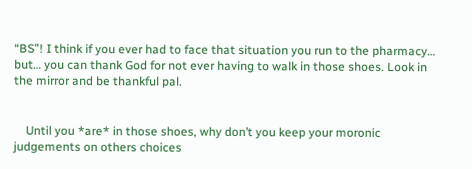“BS”! I think if you ever had to face that situation you run to the pharmacy… but… you can thank God for not ever having to walk in those shoes. Look in the mirror and be thankful pal.


    Until you *are* in those shoes, why don’t you keep your moronic judgements on others choices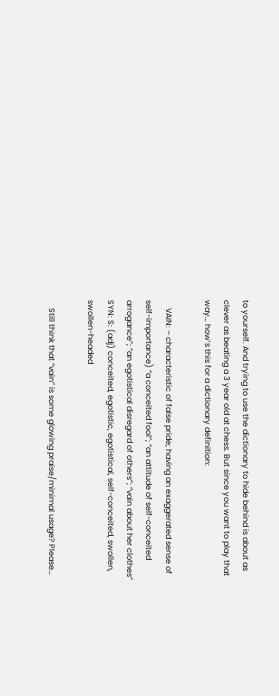to yourself. And trying to use the dictionary to hide behind is about as clever as beating a 3 year old at chess. But since you want to play that way… how’s this for a dictionary definition:

    VAIN: – characteristic of false pride; having an exaggerated sense of self-importance) “a conceited fool”; “an attitude of self-conceited arrogance”; “an egotistical disregard of others”; “vain about her clothes” SYN: S: (adj) conceited, egotistic, egotistical, self-conceited, swollen, swollen-headed

    Still think that “vain” is some glowing praise/minimal usage? Please…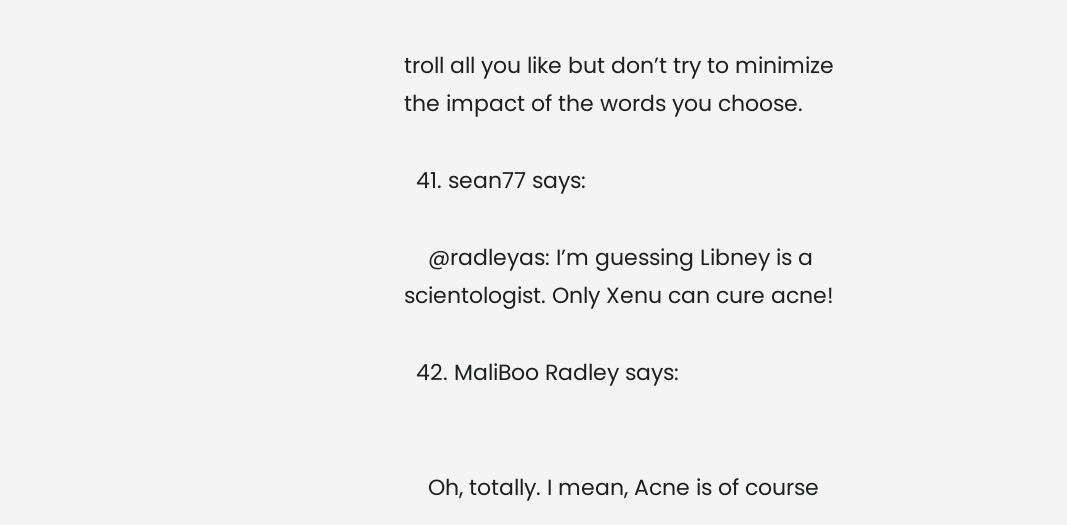troll all you like but don’t try to minimize the impact of the words you choose.

  41. sean77 says:

    @radleyas: I’m guessing Libney is a scientologist. Only Xenu can cure acne!

  42. MaliBoo Radley says:


    Oh, totally. I mean, Acne is of course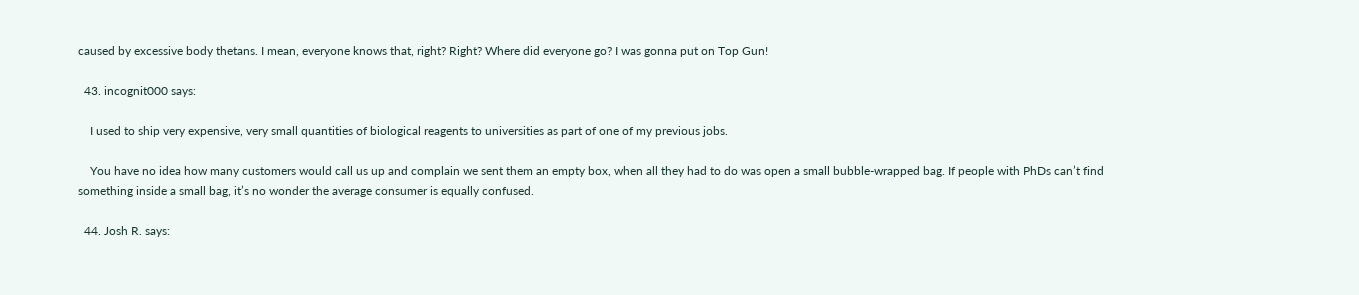caused by excessive body thetans. I mean, everyone knows that, right? Right? Where did everyone go? I was gonna put on Top Gun!

  43. incognit000 says:

    I used to ship very expensive, very small quantities of biological reagents to universities as part of one of my previous jobs.

    You have no idea how many customers would call us up and complain we sent them an empty box, when all they had to do was open a small bubble-wrapped bag. If people with PhDs can’t find something inside a small bag, it’s no wonder the average consumer is equally confused.

  44. Josh R. says: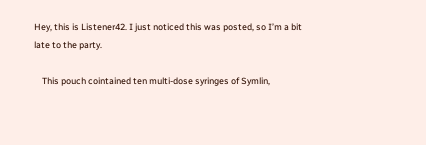Hey, this is Listener42. I just noticed this was posted, so I’m a bit late to the party.

    This pouch cointained ten multi-dose syringes of Symlin,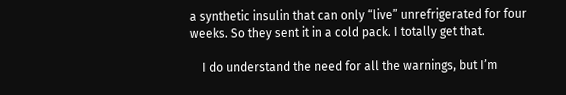a synthetic insulin that can only “live” unrefrigerated for four weeks. So they sent it in a cold pack. I totally get that.

    I do understand the need for all the warnings, but I’m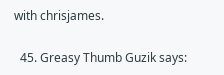with chrisjames.

  45. Greasy Thumb Guzik says: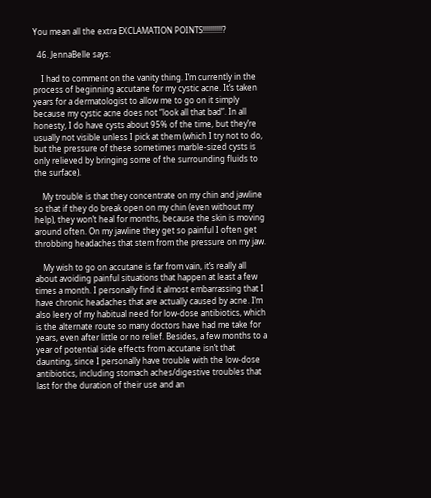You mean all the extra EXCLAMATION POINTS!!!!!!!!!!?

  46. JennaBelle says:

    I had to comment on the vanity thing. I’m currently in the process of beginning accutane for my cystic acne. It’s taken years for a dermatologist to allow me to go on it simply because my cystic acne does not “look all that bad”. In all honesty, I do have cysts about 95% of the time, but they’re usually not visible unless I pick at them (which I try not to do, but the pressure of these sometimes marble-sized cysts is only relieved by bringing some of the surrounding fluids to the surface).

    My trouble is that they concentrate on my chin and jawline so that if they do break open on my chin (even without my help), they won’t heal for months, because the skin is moving around often. On my jawline they get so painful I often get throbbing headaches that stem from the pressure on my jaw.

    My wish to go on accutane is far from vain, it’s really all about avoiding painful situations that happen at least a few times a month. I personally find it almost embarrassing that I have chronic headaches that are actually caused by acne. I’m also leery of my habitual need for low-dose antibiotics, which is the alternate route so many doctors have had me take for years, even after little or no relief. Besides, a few months to a year of potential side effects from accutane isn’t that daunting, since I personally have trouble with the low-dose antibiotics, including stomach aches/digestive troubles that last for the duration of their use and an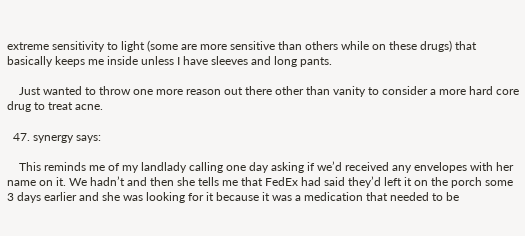extreme sensitivity to light (some are more sensitive than others while on these drugs) that basically keeps me inside unless I have sleeves and long pants.

    Just wanted to throw one more reason out there other than vanity to consider a more hard core drug to treat acne.

  47. synergy says:

    This reminds me of my landlady calling one day asking if we’d received any envelopes with her name on it. We hadn’t and then she tells me that FedEx had said they’d left it on the porch some 3 days earlier and she was looking for it because it was a medication that needed to be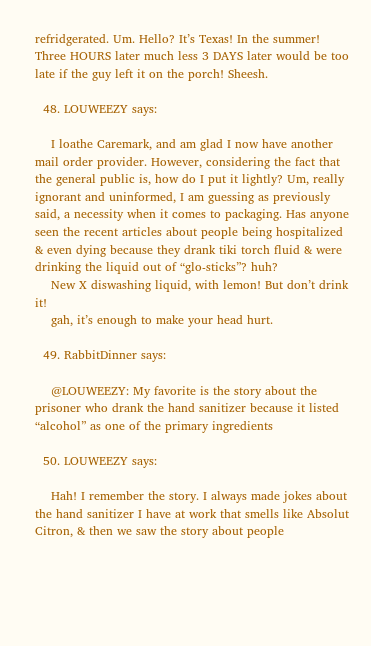refridgerated. Um. Hello? It’s Texas! In the summer! Three HOURS later much less 3 DAYS later would be too late if the guy left it on the porch! Sheesh.

  48. LOUWEEZY says:

    I loathe Caremark, and am glad I now have another mail order provider. However, considering the fact that the general public is, how do I put it lightly? Um, really ignorant and uninformed, I am guessing as previously said, a necessity when it comes to packaging. Has anyone seen the recent articles about people being hospitalized & even dying because they drank tiki torch fluid & were drinking the liquid out of “glo-sticks”? huh?
    New X diswashing liquid, with lemon! But don’t drink it!
    gah, it’s enough to make your head hurt.

  49. RabbitDinner says:

    @LOUWEEZY: My favorite is the story about the prisoner who drank the hand sanitizer because it listed “alcohol” as one of the primary ingredients

  50. LOUWEEZY says:

    Hah! I remember the story. I always made jokes about the hand sanitizer I have at work that smells like Absolut Citron, & then we saw the story about people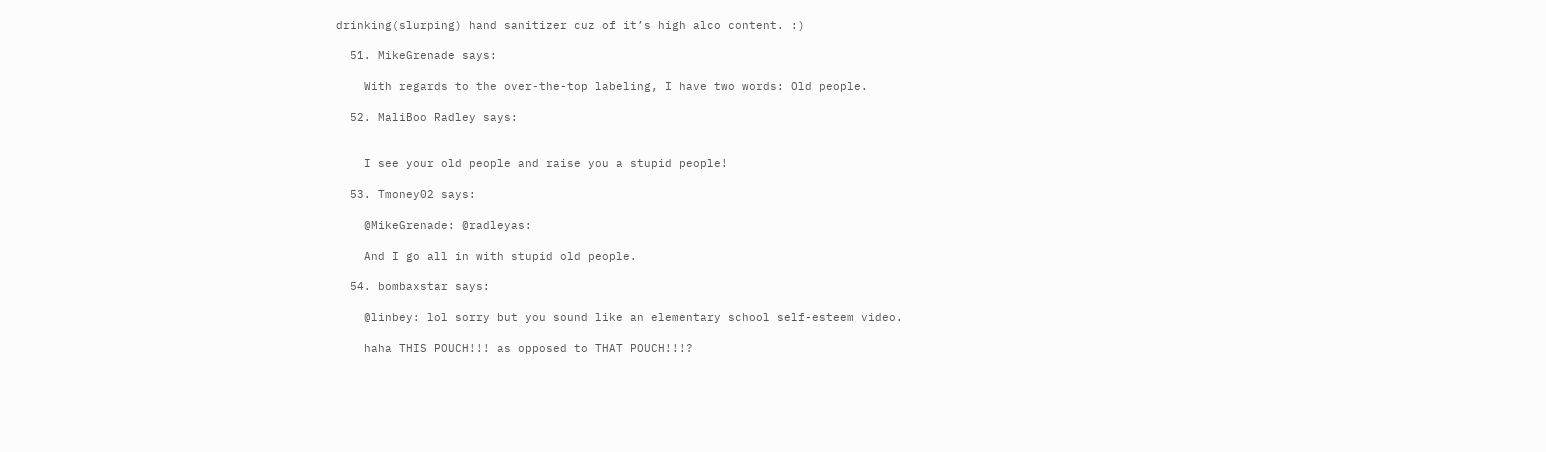drinking(slurping) hand sanitizer cuz of it’s high alco content. :)

  51. MikeGrenade says:

    With regards to the over-the-top labeling, I have two words: Old people.

  52. MaliBoo Radley says:


    I see your old people and raise you a stupid people!

  53. Tmoney02 says:

    @MikeGrenade: @radleyas:

    And I go all in with stupid old people.

  54. bombaxstar says:

    @linbey: lol sorry but you sound like an elementary school self-esteem video.

    haha THIS POUCH!!! as opposed to THAT POUCH!!!?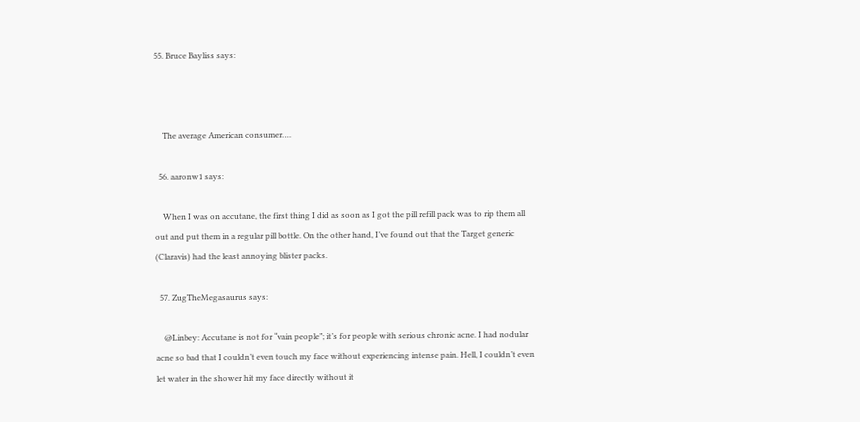55. Bruce Bayliss says:



    The average American consumer….

  56. aaronw1 says:

    When I was on accutane, the first thing I did as soon as I got the pill refill pack was to rip them all out and put them in a regular pill bottle. On the other hand, I’ve found out that the Target generic (Claravis) had the least annoying blister packs.

  57. ZugTheMegasaurus says:

    @Linbey: Accutane is not for “vain people”; it’s for people with serious chronic acne. I had nodular acne so bad that I couldn’t even touch my face without experiencing intense pain. Hell, I couldn’t even let water in the shower hit my face directly without it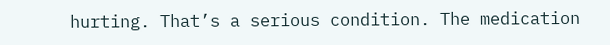hurting. That’s a serious condition. The medication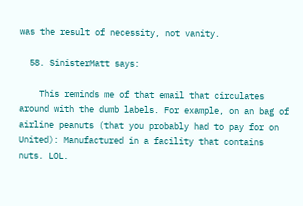was the result of necessity, not vanity.

  58. SinisterMatt says:

    This reminds me of that email that circulates around with the dumb labels. For example, on an bag of airline peanuts (that you probably had to pay for on United): Manufactured in a facility that contains nuts. LOL.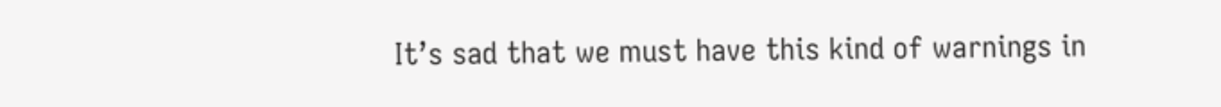It’s sad that we must have this kind of warnings in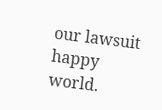our lawsuit happy world.